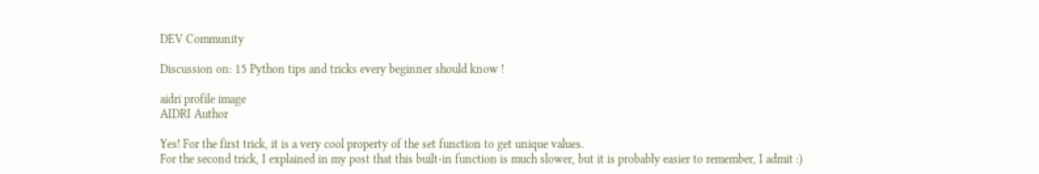DEV Community

Discussion on: 15 Python tips and tricks every beginner should know !

aidri profile image
AIDRI Author

Yes! For the first trick, it is a very cool property of the set function to get unique values.
For the second trick, I explained in my post that this built-in function is much slower, but it is probably easier to remember, I admit :)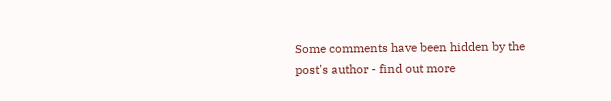Some comments have been hidden by the post's author - find out more